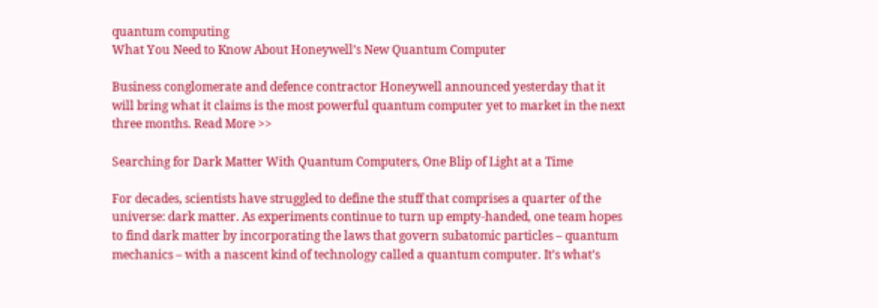quantum computing
What You Need to Know About Honeywell’s New Quantum Computer

Business conglomerate and defence contractor Honeywell announced yesterday that it will bring what it claims is the most powerful quantum computer yet to market in the next three months. Read More >>

Searching for Dark Matter With Quantum Computers, One Blip of Light at a Time

For decades, scientists have struggled to define the stuff that comprises a quarter of the universe: dark matter. As experiments continue to turn up empty-handed, one team hopes to find dark matter by incorporating the laws that govern subatomic particles – quantum mechanics – with a nascent kind of technology called a quantum computer. It’s what’s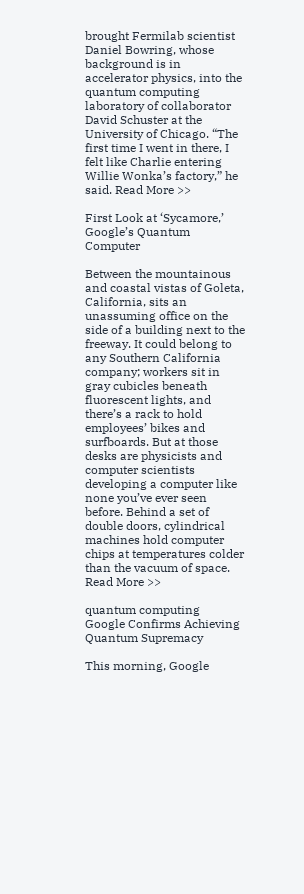brought Fermilab scientist Daniel Bowring, whose background is in accelerator physics, into the quantum computing laboratory of collaborator David Schuster at the University of Chicago. “The first time I went in there, I felt like Charlie entering Willie Wonka’s factory,” he said. Read More >>

First Look at ‘Sycamore,’ Google’s Quantum Computer

Between the mountainous and coastal vistas of Goleta, California, sits an unassuming office on the side of a building next to the freeway. It could belong to any Southern California company; workers sit in gray cubicles beneath fluorescent lights, and there’s a rack to hold employees’ bikes and surfboards. But at those desks are physicists and computer scientists developing a computer like none you’ve ever seen before. Behind a set of double doors, cylindrical machines hold computer chips at temperatures colder than the vacuum of space. Read More >>

quantum computing
Google Confirms Achieving Quantum Supremacy

This morning, Google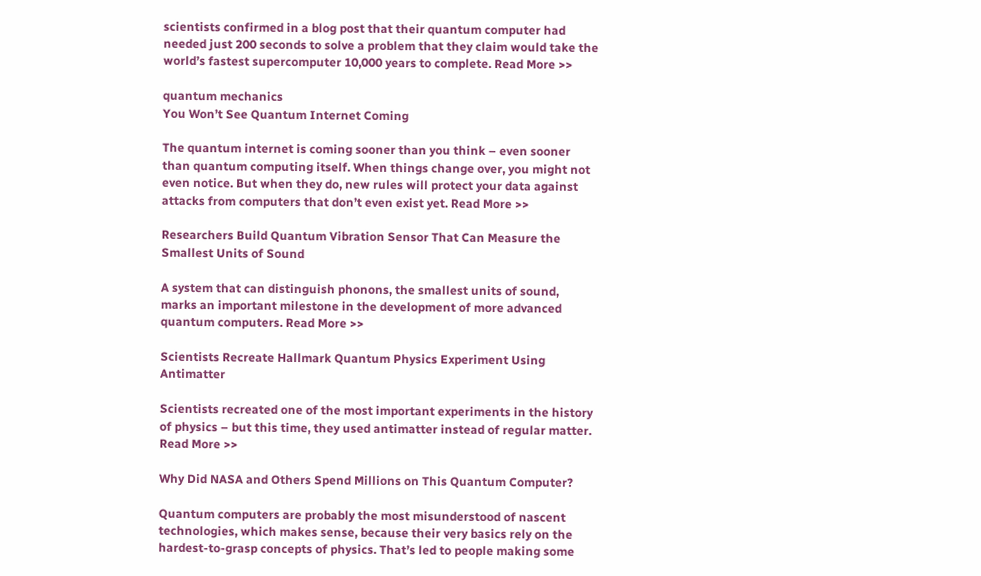scientists confirmed in a blog post that their quantum computer had needed just 200 seconds to solve a problem that they claim would take the world’s fastest supercomputer 10,000 years to complete. Read More >>

quantum mechanics
You Won’t See Quantum Internet Coming

The quantum internet is coming sooner than you think – even sooner than quantum computing itself. When things change over, you might not even notice. But when they do, new rules will protect your data against attacks from computers that don’t even exist yet. Read More >>

Researchers Build Quantum Vibration Sensor That Can Measure the Smallest Units of Sound

A system that can distinguish phonons, the smallest units of sound, marks an important milestone in the development of more advanced quantum computers. Read More >>

Scientists Recreate Hallmark Quantum Physics Experiment Using Antimatter

Scientists recreated one of the most important experiments in the history of physics – but this time, they used antimatter instead of regular matter. Read More >>

Why Did NASA and Others Spend Millions on This Quantum Computer?

Quantum computers are probably the most misunderstood of nascent technologies, which makes sense, because their very basics rely on the hardest-to-grasp concepts of physics. That’s led to people making some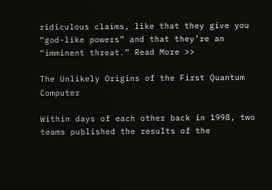ridiculous claims, like that they give you “god-like powers” and that they’re an “imminent threat.” Read More >>

The Unlikely Origins of the First Quantum Computer

Within days of each other back in 1998, two teams published the results of the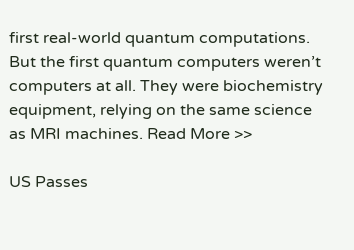first real-world quantum computations. But the first quantum computers weren’t computers at all. They were biochemistry equipment, relying on the same science as MRI machines. Read More >>

US Passes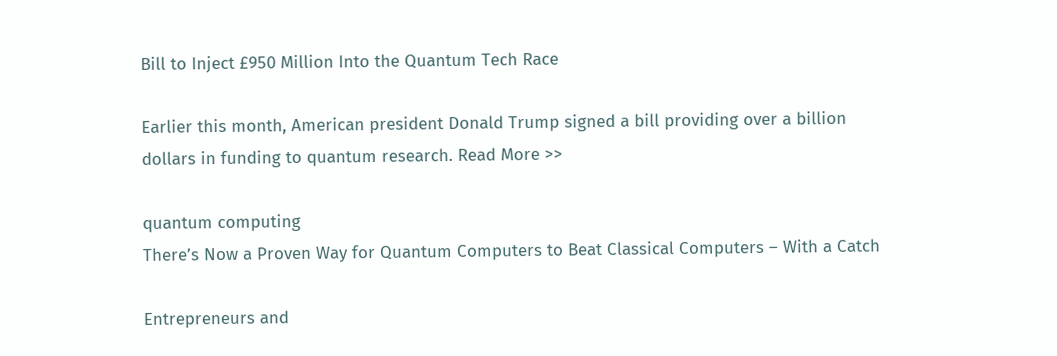Bill to Inject £950 Million Into the Quantum Tech Race

Earlier this month, American president Donald Trump signed a bill providing over a billion dollars in funding to quantum research. Read More >>

quantum computing
There’s Now a Proven Way for Quantum Computers to Beat Classical Computers – With a Catch

Entrepreneurs and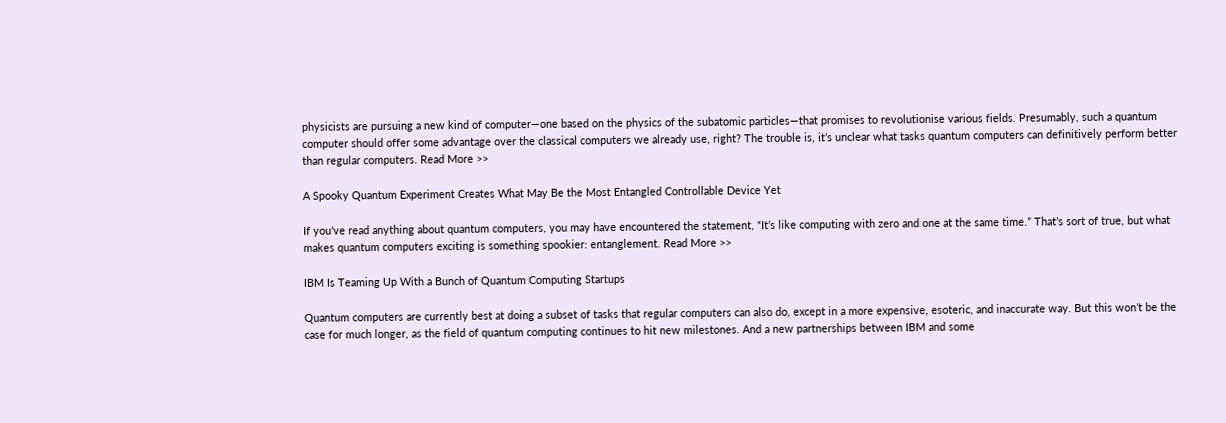physicists are pursuing a new kind of computer—one based on the physics of the subatomic particles—that promises to revolutionise various fields. Presumably, such a quantum computer should offer some advantage over the classical computers we already use, right? The trouble is, it’s unclear what tasks quantum computers can definitively perform better than regular computers. Read More >>

A Spooky Quantum Experiment Creates What May Be the Most Entangled Controllable Device Yet

If you’ve read anything about quantum computers, you may have encountered the statement, “It’s like computing with zero and one at the same time.” That’s sort of true, but what makes quantum computers exciting is something spookier: entanglement. Read More >>

IBM Is Teaming Up With a Bunch of Quantum Computing Startups

Quantum computers are currently best at doing a subset of tasks that regular computers can also do, except in a more expensive, esoteric, and inaccurate way. But this won’t be the case for much longer, as the field of quantum computing continues to hit new milestones. And a new partnerships between IBM and some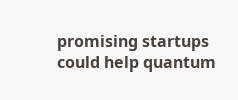promising startups could help quantum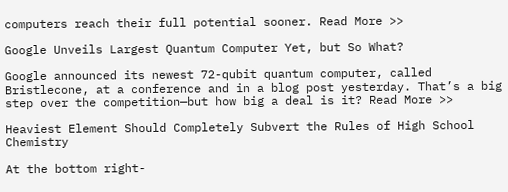computers reach their full potential sooner. Read More >>

Google Unveils Largest Quantum Computer Yet, but So What?

Google announced its newest 72-qubit quantum computer, called Bristlecone, at a conference and in a blog post yesterday. That’s a big step over the competition—but how big a deal is it? Read More >>

Heaviest Element Should Completely Subvert the Rules of High School Chemistry

At the bottom right-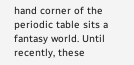hand corner of the periodic table sits a fantasy world. Until recently, these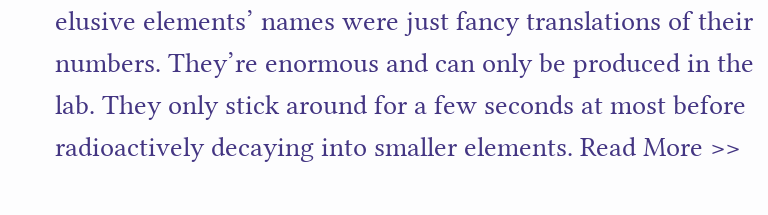elusive elements’ names were just fancy translations of their numbers. They’re enormous and can only be produced in the lab. They only stick around for a few seconds at most before radioactively decaying into smaller elements. Read More >>